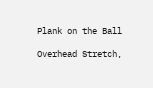Plank on the Ball

Overhead Stretch,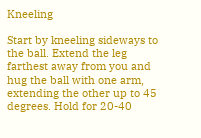Kneeling

Start by kneeling sideways to the ball. Extend the leg farthest away from you and hug the ball with one arm, extending the other up to 45 degrees. Hold for 20-40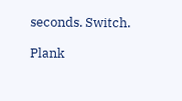seconds. Switch.

Plank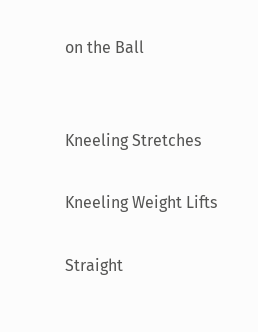on the Ball


Kneeling Stretches

Kneeling Weight Lifts

Straight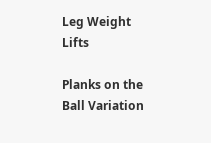Leg Weight Lifts

Planks on the Ball Variation